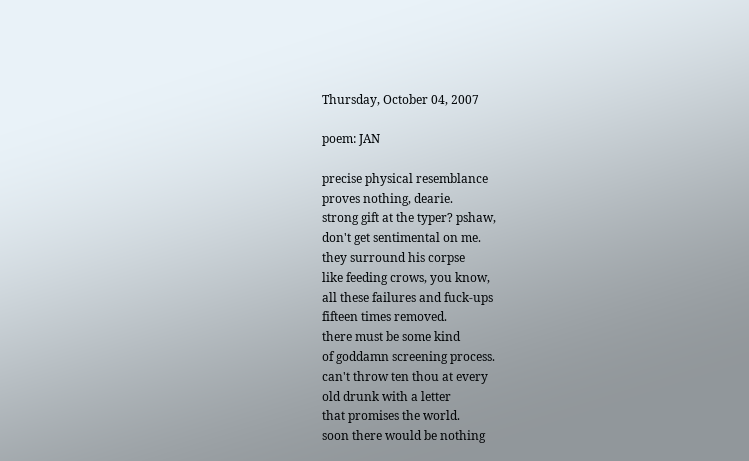Thursday, October 04, 2007

poem: JAN

precise physical resemblance
proves nothing, dearie.
strong gift at the typer? pshaw,
don't get sentimental on me.
they surround his corpse
like feeding crows, you know,
all these failures and fuck-ups
fifteen times removed.
there must be some kind
of goddamn screening process.
can't throw ten thou at every
old drunk with a letter
that promises the world.
soon there would be nothing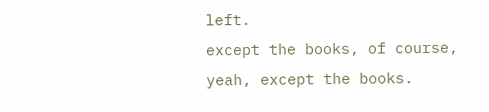left.
except the books, of course,
yeah, except the books.